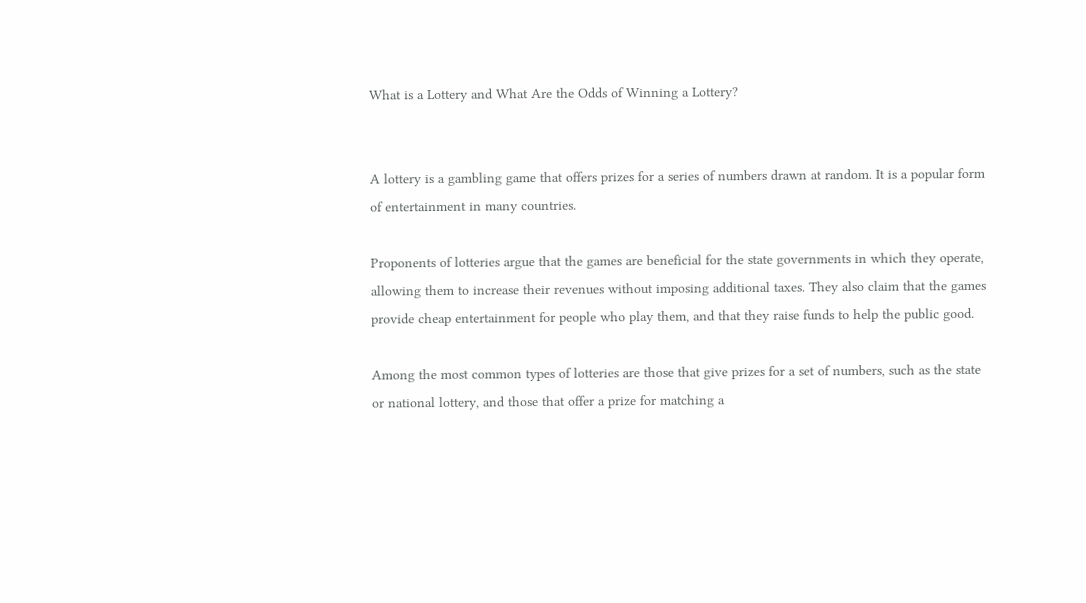What is a Lottery and What Are the Odds of Winning a Lottery?


A lottery is a gambling game that offers prizes for a series of numbers drawn at random. It is a popular form of entertainment in many countries.

Proponents of lotteries argue that the games are beneficial for the state governments in which they operate, allowing them to increase their revenues without imposing additional taxes. They also claim that the games provide cheap entertainment for people who play them, and that they raise funds to help the public good.

Among the most common types of lotteries are those that give prizes for a set of numbers, such as the state or national lottery, and those that offer a prize for matching a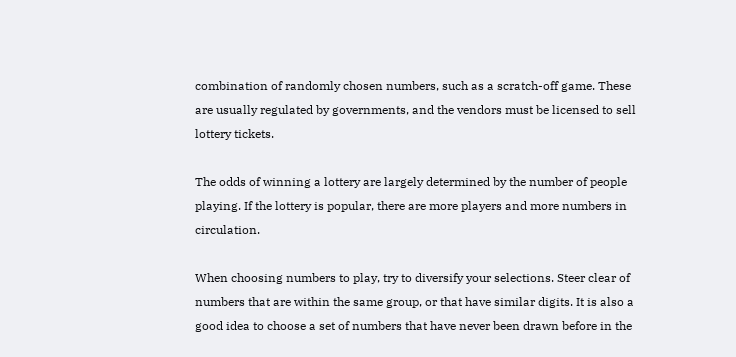combination of randomly chosen numbers, such as a scratch-off game. These are usually regulated by governments, and the vendors must be licensed to sell lottery tickets.

The odds of winning a lottery are largely determined by the number of people playing. If the lottery is popular, there are more players and more numbers in circulation.

When choosing numbers to play, try to diversify your selections. Steer clear of numbers that are within the same group, or that have similar digits. It is also a good idea to choose a set of numbers that have never been drawn before in the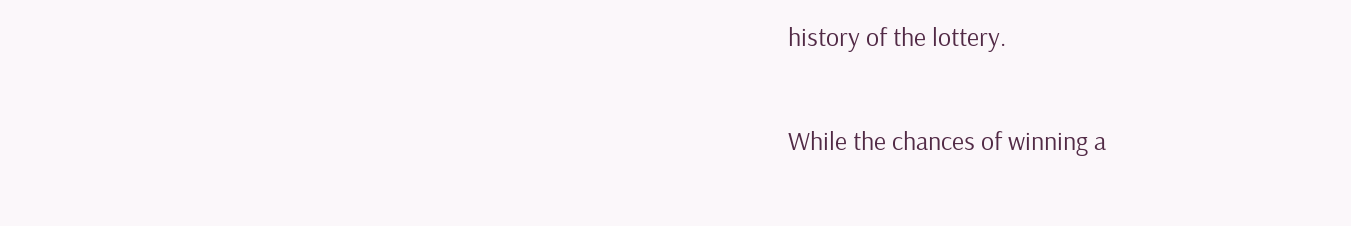history of the lottery.

While the chances of winning a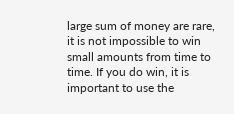large sum of money are rare, it is not impossible to win small amounts from time to time. If you do win, it is important to use the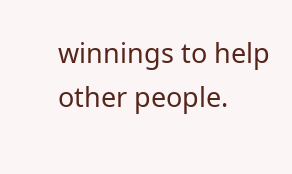winnings to help other people.